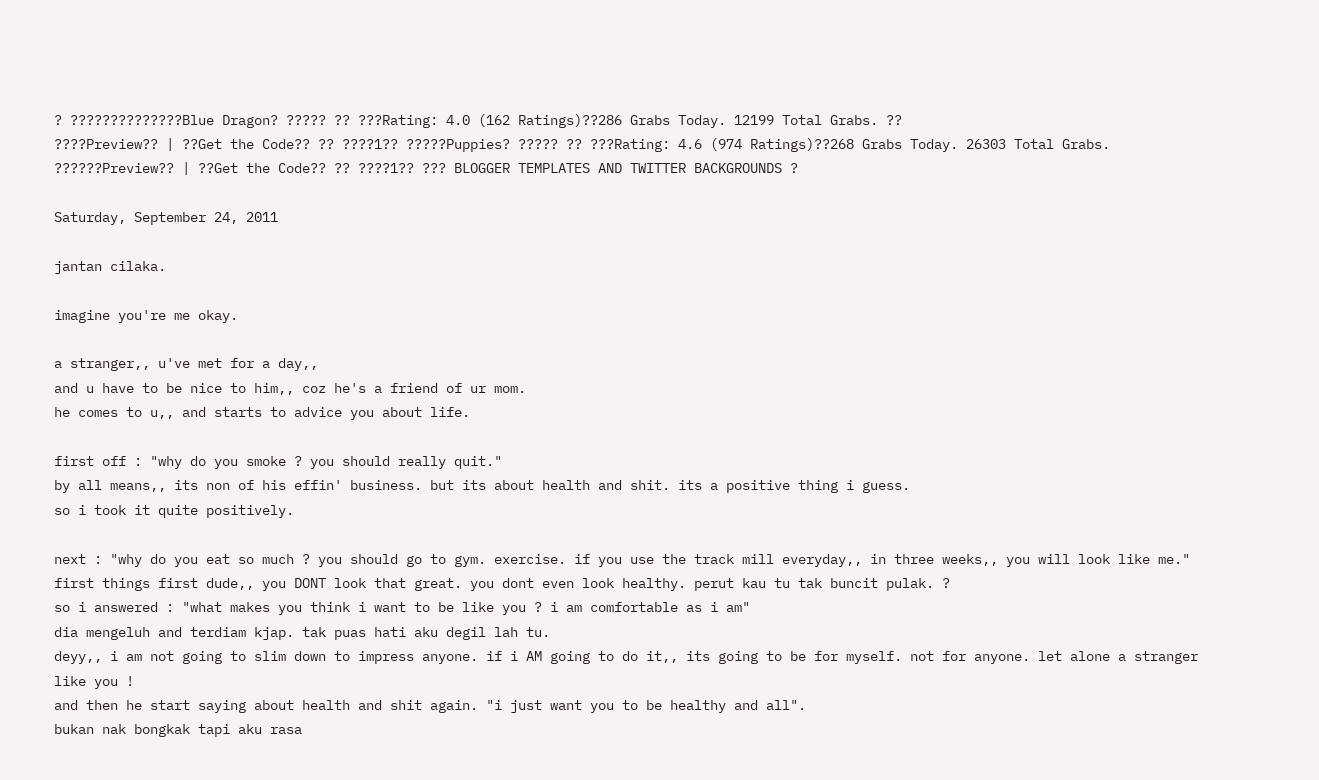? ??????????????Blue Dragon? ????? ?? ???Rating: 4.0 (162 Ratings)??286 Grabs Today. 12199 Total Grabs. ??
????Preview?? | ??Get the Code?? ?? ????1?? ?????Puppies? ????? ?? ???Rating: 4.6 (974 Ratings)??268 Grabs Today. 26303 Total Grabs. ??????Preview?? | ??Get the Code?? ?? ????1?? ??? BLOGGER TEMPLATES AND TWITTER BACKGROUNDS ?

Saturday, September 24, 2011

jantan cilaka.

imagine you're me okay.

a stranger,, u've met for a day,,
and u have to be nice to him,, coz he's a friend of ur mom.
he comes to u,, and starts to advice you about life.

first off : "why do you smoke ? you should really quit."
by all means,, its non of his effin' business. but its about health and shit. its a positive thing i guess.
so i took it quite positively.

next : "why do you eat so much ? you should go to gym. exercise. if you use the track mill everyday,, in three weeks,, you will look like me."
first things first dude,, you DONT look that great. you dont even look healthy. perut kau tu tak buncit pulak. ?
so i answered : "what makes you think i want to be like you ? i am comfortable as i am"
dia mengeluh and terdiam kjap. tak puas hati aku degil lah tu.
deyy,, i am not going to slim down to impress anyone. if i AM going to do it,, its going to be for myself. not for anyone. let alone a stranger like you !
and then he start saying about health and shit again. "i just want you to be healthy and all".
bukan nak bongkak tapi aku rasa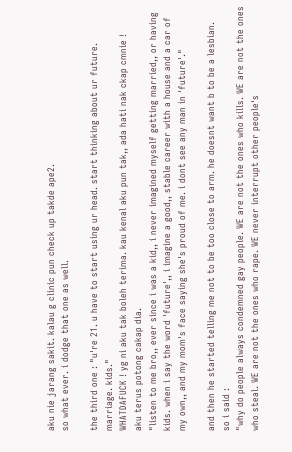aku nie jarang sakit. kalau g clinic pun check up takde ape2.
so what ever. i dodge that one as well.

the third one : "u're 21. u have to start using ur head. start thinking about ur future. marriage. kids."
WHATDAFUCK ! yg ni aku tak boleh terima. kau kenal aku pun tak,, ada hati nak ckap cmnie !
aku terus potong cakap dia.
"listen to me bro,, ever since i was a kid,, i never imagined myself getting married,, or having kids. when i say the word 'future',, i imagine a good,, stable career with a house and a car of my own,, and my mom's face saying she's proud of me. i dont see any man in 'future'."

and then he started telling me not to be too close to arm. he doesnt want b to be a lesbian.
so i said :
"why do people always condemned gay people. WE are not the ones who kills. WE are not the ones who steal. WE are not the ones who rape. WE never interrupt other people's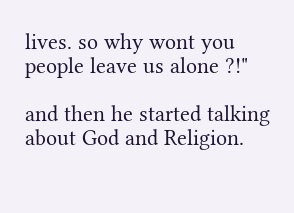lives. so why wont you people leave us alone ?!"

and then he started talking about God and Religion.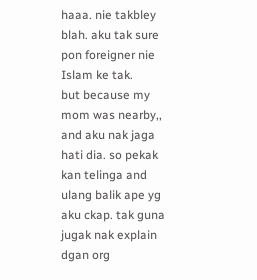haaa. nie takbley blah. aku tak sure pon foreigner nie Islam ke tak.
but because my mom was nearby,, and aku nak jaga hati dia. so pekak kan telinga and ulang balik ape yg aku ckap. tak guna jugak nak explain dgan org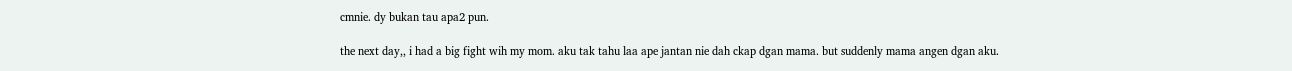cmnie. dy bukan tau apa2 pun.

the next day,, i had a big fight wih my mom. aku tak tahu laa ape jantan nie dah ckap dgan mama. but suddenly mama angen dgan aku.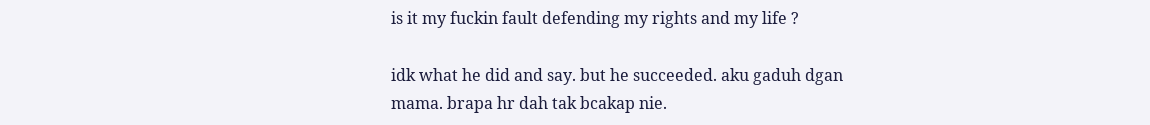is it my fuckin fault defending my rights and my life ?

idk what he did and say. but he succeeded. aku gaduh dgan mama. brapa hr dah tak bcakap nie.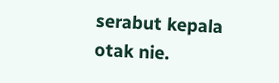serabut kepala otak nie.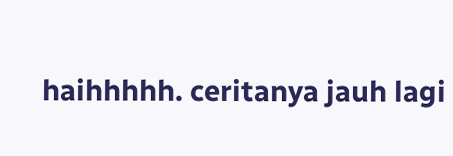haihhhhh. ceritanya jauh lagi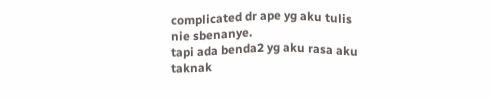complicated dr ape yg aku tulis nie sbenanye.
tapi ada benda2 yg aku rasa aku taknak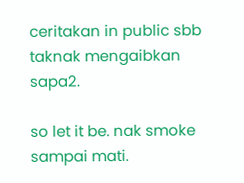ceritakan in public sbb taknak mengaibkan sapa2.

so let it be. nak smoke sampai mati.